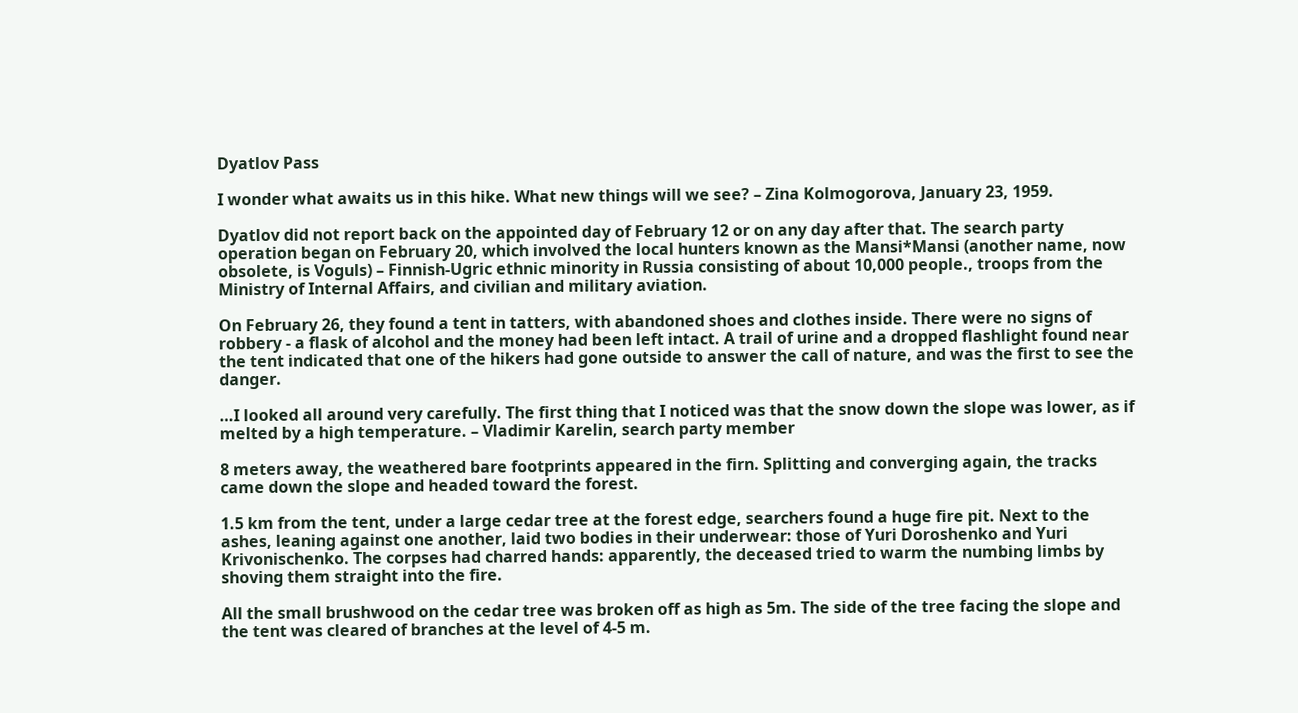Dyatlov Pass

I wonder what awaits us in this hike. What new things will we see? – Zina Kolmogorova, January 23, 1959.

Dyatlov did not report back on the appointed day of February 12 or on any day after that. The search party operation began on February 20, which involved the local hunters known as the Mansi*Mansi (another name, now obsolete, is Voguls) – Finnish-Ugric ethnic minority in Russia consisting of about 10,000 people., troops from the Ministry of Internal Affairs, and civilian and military aviation.

On February 26, they found a tent in tatters, with abandoned shoes and clothes inside. There were no signs of robbery - a flask of alcohol and the money had been left intact. A trail of urine and a dropped flashlight found near the tent indicated that one of the hikers had gone outside to answer the call of nature, and was the first to see the danger.

…I looked all around very carefully. The first thing that I noticed was that the snow down the slope was lower, as if melted by a high temperature. – Vladimir Karelin, search party member

8 meters away, the weathered bare footprints appeared in the firn. Splitting and converging again, the tracks  came down the slope and headed toward the forest.

1.5 km from the tent, under a large cedar tree at the forest edge, searchers found a huge fire pit. Next to the ashes, leaning against one another, laid two bodies in their underwear: those of Yuri Doroshenko and Yuri Krivonischenko. The corpses had charred hands: apparently, the deceased tried to warm the numbing limbs by shoving them straight into the fire.

All the small brushwood on the cedar tree was broken off as high as 5m. The side of the tree facing the slope and the tent was cleared of branches at the level of 4-5 m.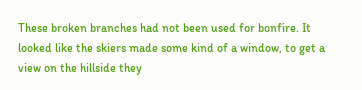These broken branches had not been used for bonfire. It looked like the skiers made some kind of a window, to get a view on the hillside they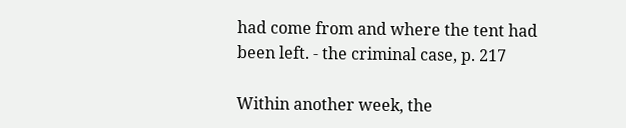had come from and where the tent had been left. - the criminal case, p. 217

Within another week, the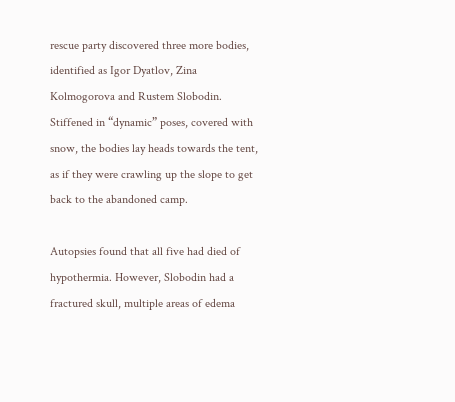rescue party discovered three more bodies, identified as Igor Dyatlov, Zina Kolmogorova and Rustem Slobodin. Stiffened in “dynamic” poses, covered with snow, the bodies lay heads towards the tent, as if they were crawling up the slope to get back to the abandoned camp.

Autopsies found that all five had died of hypothermia. However, Slobodin had a fractured skull, multiple areas of edema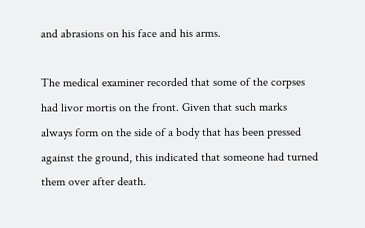and abrasions on his face and his arms.

The medical examiner recorded that some of the corpses had livor mortis on the front. Given that such marks always form on the side of a body that has been pressed against the ground, this indicated that someone had turned them over after death.